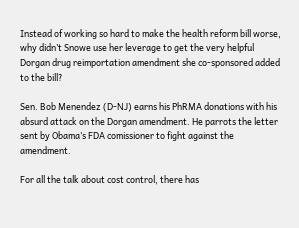Instead of working so hard to make the health reform bill worse, why didn’t Snowe use her leverage to get the very helpful Dorgan drug reimportation amendment she co-sponsored added to the bill?

Sen. Bob Menendez (D-NJ) earns his PhRMA donations with his absurd attack on the Dorgan amendment. He parrots the letter sent by Obama’s FDA comissioner to fight against the amendment.

For all the talk about cost control, there has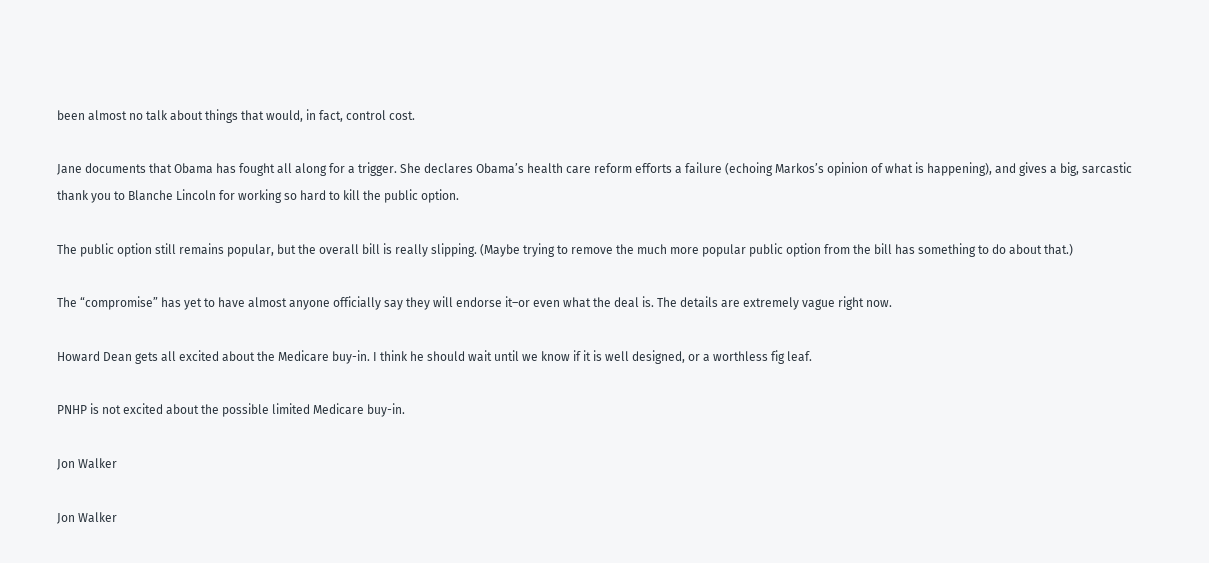been almost no talk about things that would, in fact, control cost.

Jane documents that Obama has fought all along for a trigger. She declares Obama’s health care reform efforts a failure (echoing Markos’s opinion of what is happening), and gives a big, sarcastic thank you to Blanche Lincoln for working so hard to kill the public option.

The public option still remains popular, but the overall bill is really slipping. (Maybe trying to remove the much more popular public option from the bill has something to do about that.)

The “compromise” has yet to have almost anyone officially say they will endorse it–or even what the deal is. The details are extremely vague right now.

Howard Dean gets all excited about the Medicare buy-in. I think he should wait until we know if it is well designed, or a worthless fig leaf.

PNHP is not excited about the possible limited Medicare buy-in.

Jon Walker

Jon Walker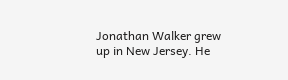Jonathan Walker grew up in New Jersey. He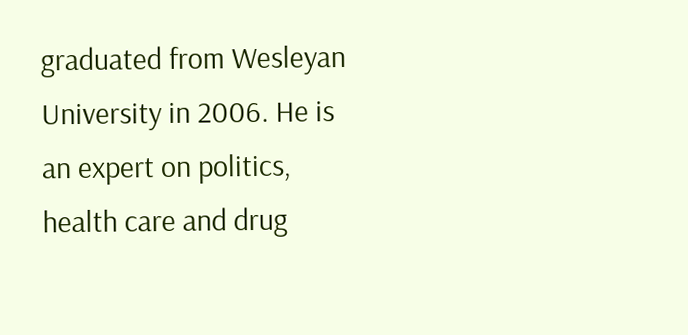graduated from Wesleyan University in 2006. He is an expert on politics, health care and drug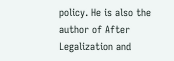policy. He is also the author of After Legalization and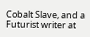Cobalt Slave, and a Futurist writer at